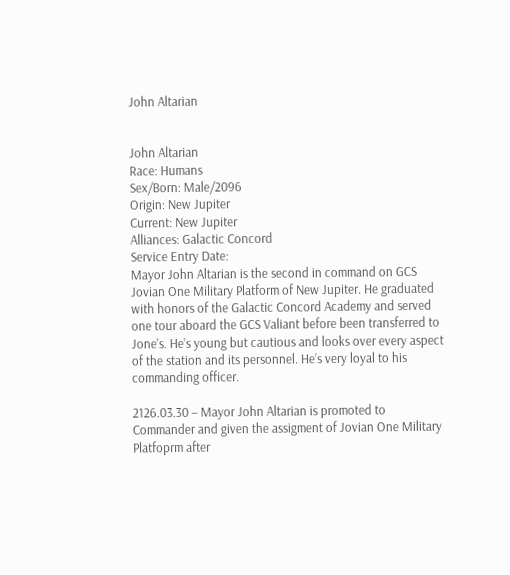John Altarian


John Altarian
Race: Humans
Sex/Born: Male/2096
Origin: New Jupiter
Current: New Jupiter
Alliances: Galactic Concord
Service Entry Date:
Mayor John Altarian is the second in command on GCS Jovian One Military Platform of New Jupiter. He graduated with honors of the Galactic Concord Academy and served one tour aboard the GCS Valiant before been transferred to Jone’s. He’s young but cautious and looks over every aspect of the station and its personnel. He’s very loyal to his commanding officer.

2126.03.30 – Mayor John Altarian is promoted to Commander and given the assigment of Jovian One Military Platfoprm after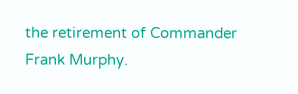the retirement of Commander Frank Murphy.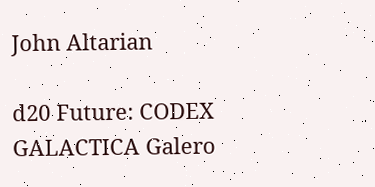John Altarian

d20 Future: CODEX GALACTICA Galero